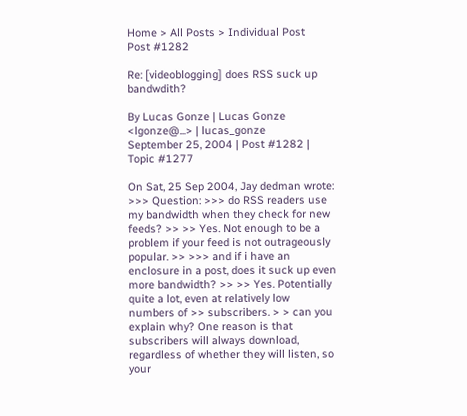Home > All Posts > Individual Post
Post #1282

Re: [videoblogging] does RSS suck up bandwdith?

By Lucas Gonze | Lucas Gonze <lgonze@...> | lucas_gonze
September 25, 2004 | Post #1282 | Topic #1277

On Sat, 25 Sep 2004, Jay dedman wrote: >>> Question: >>> do RSS readers use my bandwidth when they check for new feeds? >> >> Yes. Not enough to be a problem if your feed is not outrageously popular. >> >>> and if i have an enclosure in a post, does it suck up even more bandwidth? >> >> Yes. Potentially quite a lot, even at relatively low numbers of >> subscribers. > > can you explain why? One reason is that subscribers will always download, regardless of whether they will listen, so your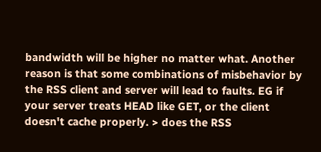bandwidth will be higher no matter what. Another reason is that some combinations of misbehavior by the RSS client and server will lead to faults. EG if your server treats HEAD like GET, or the client doesn't cache properly. > does the RSS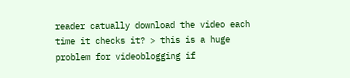reader catually download the video each time it checks it? > this is a huge problem for videoblogging if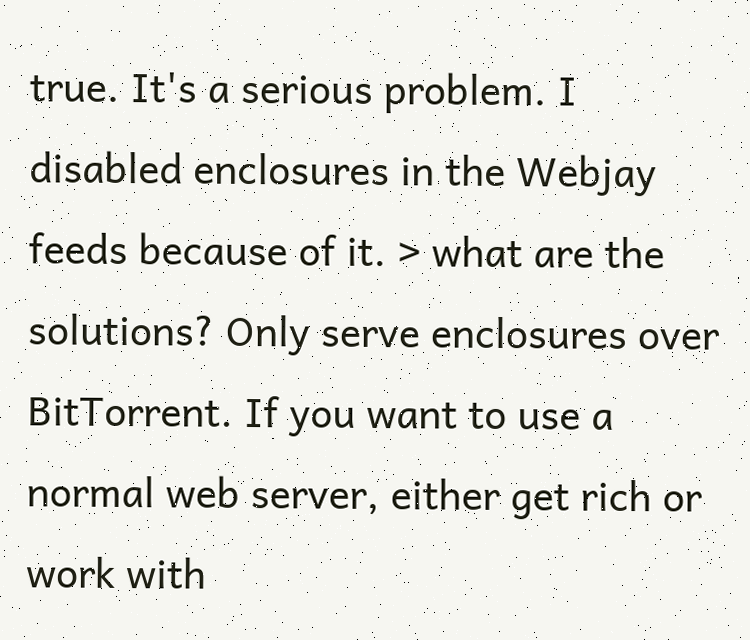true. It's a serious problem. I disabled enclosures in the Webjay feeds because of it. > what are the solutions? Only serve enclosures over BitTorrent. If you want to use a normal web server, either get rich or work with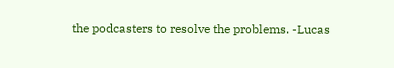the podcasters to resolve the problems. -Lucas